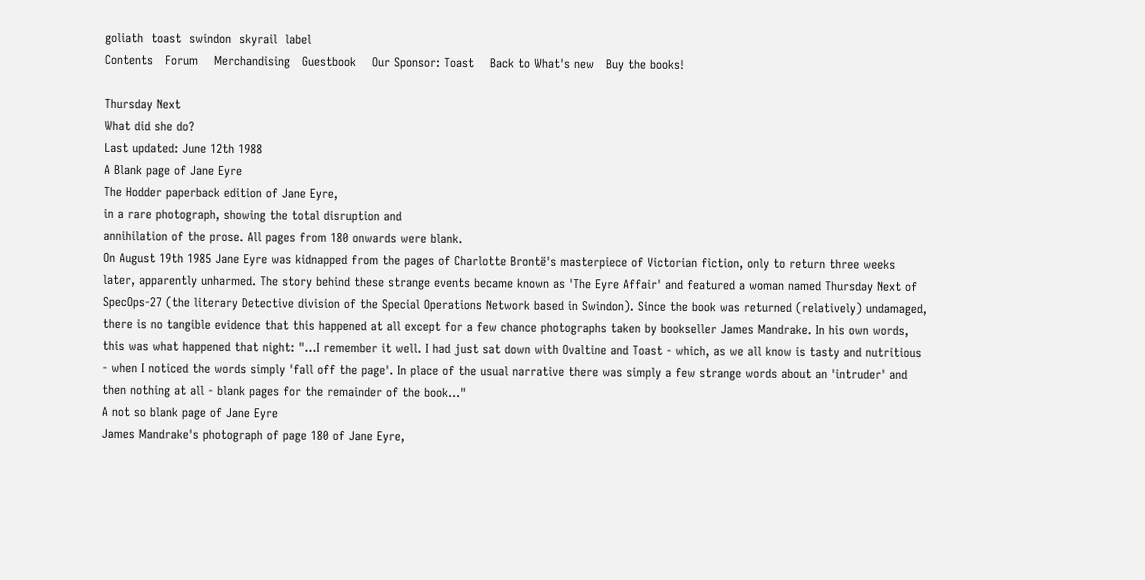goliath  toast  swindon  skyrail  label
Contents   Forum    Merchandising   Guestbook    Our Sponsor: Toast    Back to What's new   Buy the books!

Thursday Next
What did she do?
Last updated: June 12th 1988
A Blank page of Jane Eyre
The Hodder paperback edition of Jane Eyre,
in a rare photograph, showing the total disruption and
annihilation of the prose. All pages from 180 onwards were blank.
On August 19th 1985 Jane Eyre was kidnapped from the pages of Charlotte Brontë's masterpiece of Victorian fiction, only to return three weeks later, apparently unharmed. The story behind these strange events became known as 'The Eyre Affair' and featured a woman named Thursday Next of SpecOps-27 (the literary Detective division of the Special Operations Network based in Swindon). Since the book was returned (relatively) undamaged, there is no tangible evidence that this happened at all except for a few chance photographs taken by bookseller James Mandrake. In his own words, this was what happened that night: "...I remember it well. I had just sat down with Ovaltine and Toast - which, as we all know is tasty and nutritious - when I noticed the words simply 'fall off the page'. In place of the usual narrative there was simply a few strange words about an 'intruder' and then nothing at all - blank pages for the remainder of the book..."
A not so blank page of Jane Eyre
James Mandrake's photograph of page 180 of Jane Eyre,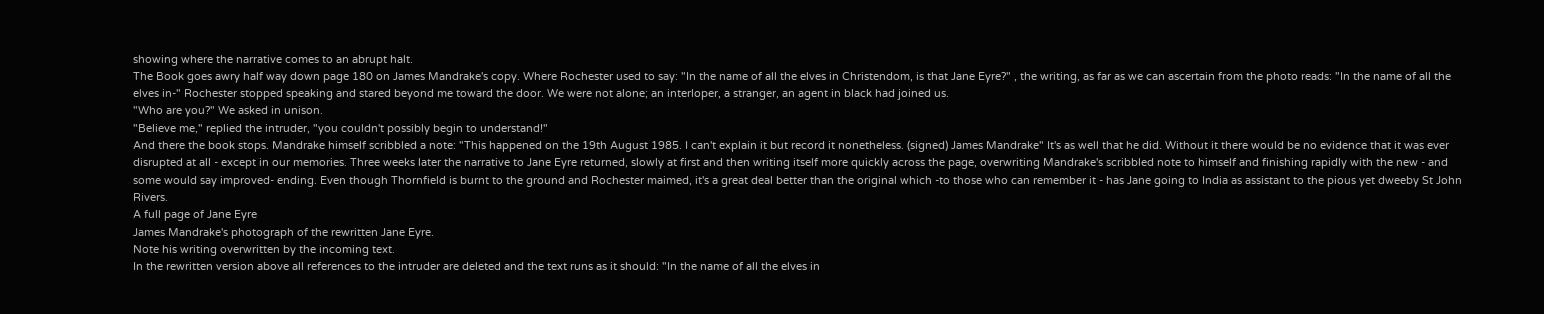showing where the narrative comes to an abrupt halt.
The Book goes awry half way down page 180 on James Mandrake's copy. Where Rochester used to say: "In the name of all the elves in Christendom, is that Jane Eyre?" , the writing, as far as we can ascertain from the photo reads: "In the name of all the elves in-" Rochester stopped speaking and stared beyond me toward the door. We were not alone; an interloper, a stranger, an agent in black had joined us.
"Who are you?" We asked in unison.
"Believe me," replied the intruder, "you couldn't possibly begin to understand!"
And there the book stops. Mandrake himself scribbled a note: "This happened on the 19th August 1985. I can't explain it but record it nonetheless. (signed) James Mandrake" It's as well that he did. Without it there would be no evidence that it was ever disrupted at all - except in our memories. Three weeks later the narrative to Jane Eyre returned, slowly at first and then writing itself more quickly across the page, overwriting Mandrake's scribbled note to himself and finishing rapidly with the new - and some would say improved- ending. Even though Thornfield is burnt to the ground and Rochester maimed, it's a great deal better than the original which -to those who can remember it - has Jane going to India as assistant to the pious yet dweeby St John Rivers.
A full page of Jane Eyre
James Mandrake's photograph of the rewritten Jane Eyre.
Note his writing overwritten by the incoming text.
In the rewritten version above all references to the intruder are deleted and the text runs as it should: "In the name of all the elves in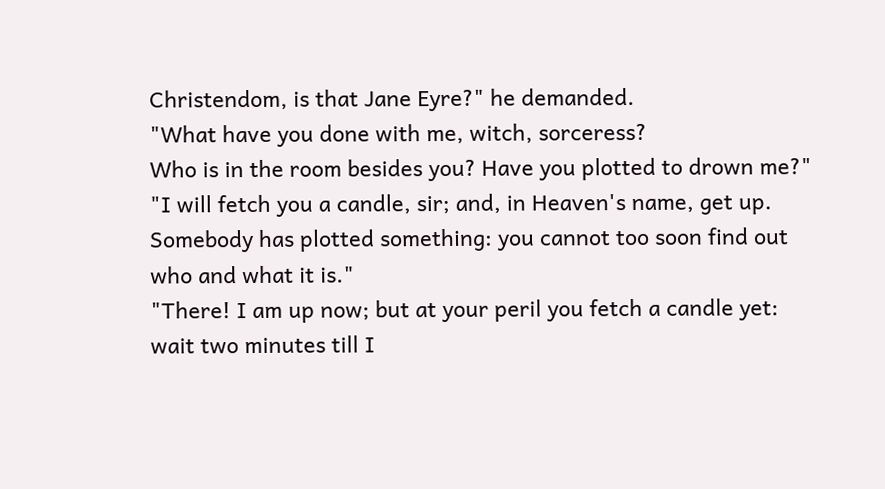Christendom, is that Jane Eyre?" he demanded.
"What have you done with me, witch, sorceress?
Who is in the room besides you? Have you plotted to drown me?"
"I will fetch you a candle, sir; and, in Heaven's name, get up.
Somebody has plotted something: you cannot too soon find out who and what it is."
"There! I am up now; but at your peril you fetch a candle yet:
wait two minutes till I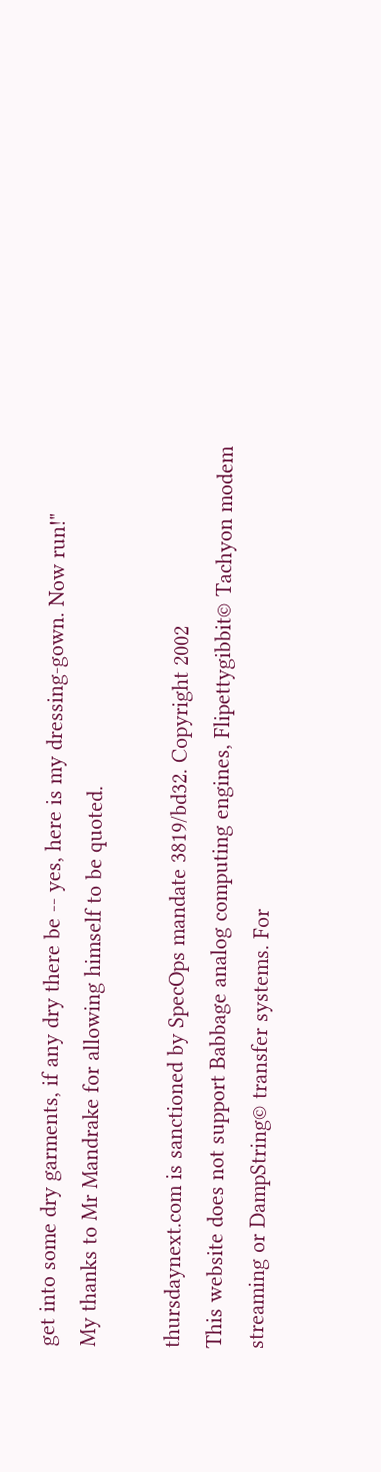get into some dry garments, if any dry there be -- yes, here is my dressing-gown. Now run!"
My thanks to Mr Mandrake for allowing himself to be quoted.

thursdaynext.com is sanctioned by SpecOps mandate 3819/bd32. Copyright 2002
This website does not support Babbage analog computing engines, Flipettygibbit© Tachyon modem streaming or DampString© transfer systems. For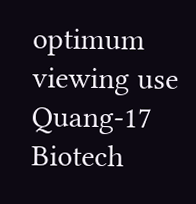optimum viewing use Quang-17 Biotech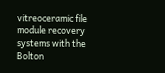vitreoceramic file module recovery systems with the Bolton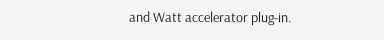and Watt accelerator plug-in.